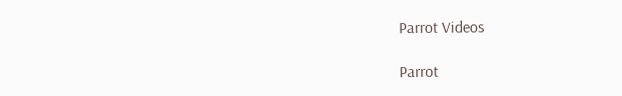Parrot Videos

Parrot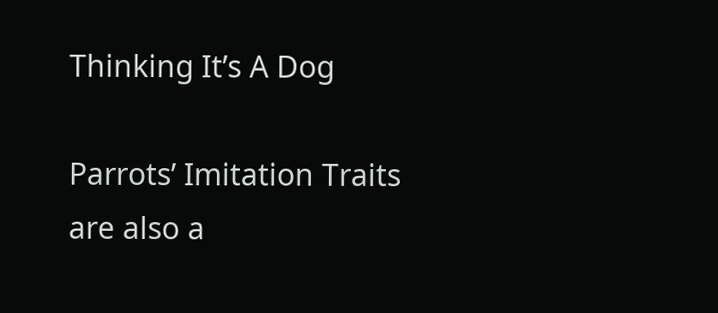Thinking It’s A Dog

Parrots’ Imitation Traits are also a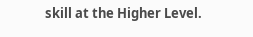skill at the Higher Level.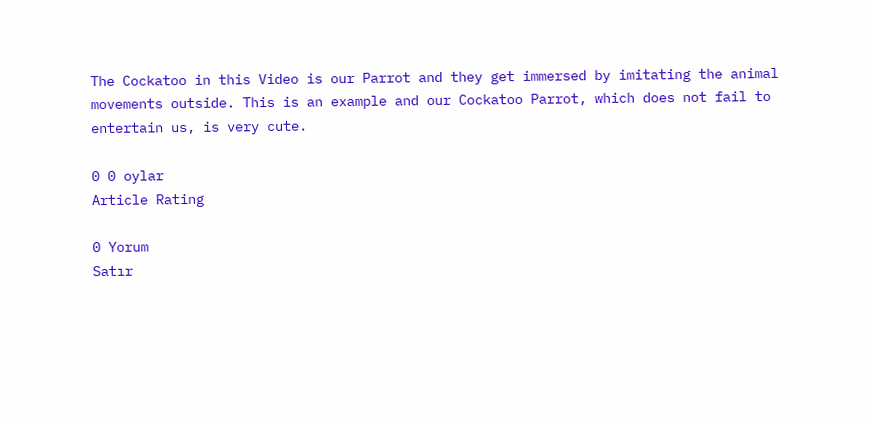The Cockatoo in this Video is our Parrot and they get immersed by imitating the animal movements outside. This is an example and our Cockatoo Parrot, which does not fail to entertain us, is very cute.

0 0 oylar
Article Rating

0 Yorum
Satır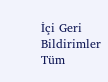İçi Geri Bildirimler
Tüm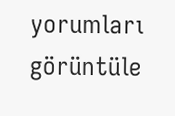yorumları görüntüle